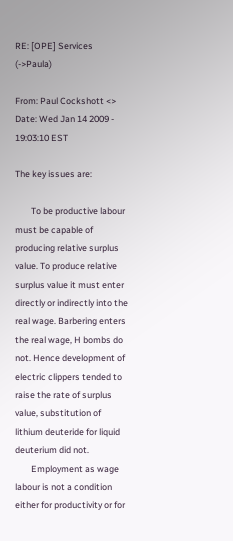RE: [OPE] Services (->Paula)

From: Paul Cockshott <>
Date: Wed Jan 14 2009 - 19:03:10 EST

The key issues are:

        To be productive labour must be capable of producing relative surplus value. To produce relative surplus value it must enter directly or indirectly into the real wage. Barbering enters the real wage, H bombs do not. Hence development of electric clippers tended to raise the rate of surplus value, substitution of lithium deuteride for liquid deuterium did not.
        Employment as wage labour is not a condition either for productivity or for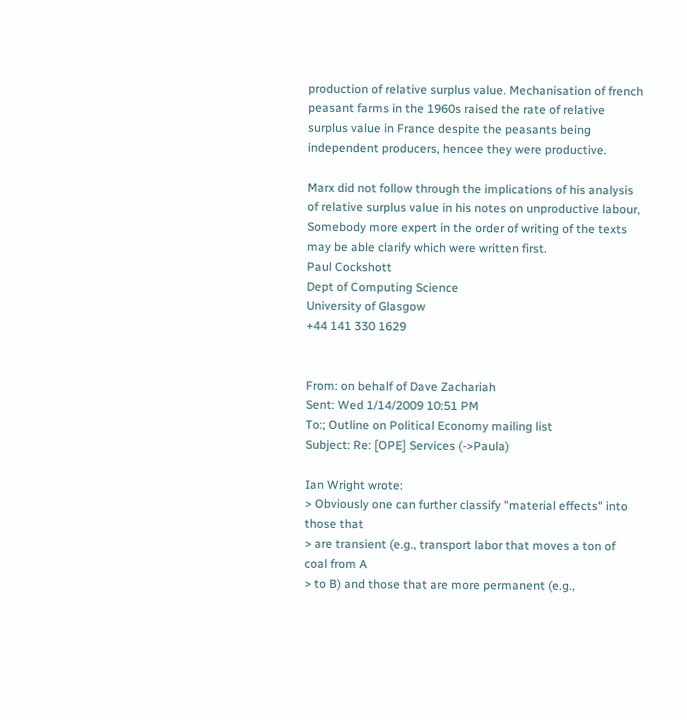production of relative surplus value. Mechanisation of french peasant farms in the 1960s raised the rate of relative surplus value in France despite the peasants being independent producers, hencee they were productive.

Marx did not follow through the implications of his analysis of relative surplus value in his notes on unproductive labour, Somebody more expert in the order of writing of the texts may be able clarify which were written first.
Paul Cockshott
Dept of Computing Science
University of Glasgow
+44 141 330 1629


From: on behalf of Dave Zachariah
Sent: Wed 1/14/2009 10:51 PM
To:; Outline on Political Economy mailing list
Subject: Re: [OPE] Services (->Paula)

Ian Wright wrote:
> Obviously one can further classify "material effects" into those that
> are transient (e.g., transport labor that moves a ton of coal from A
> to B) and those that are more permanent (e.g.,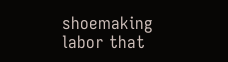shoemaking labor that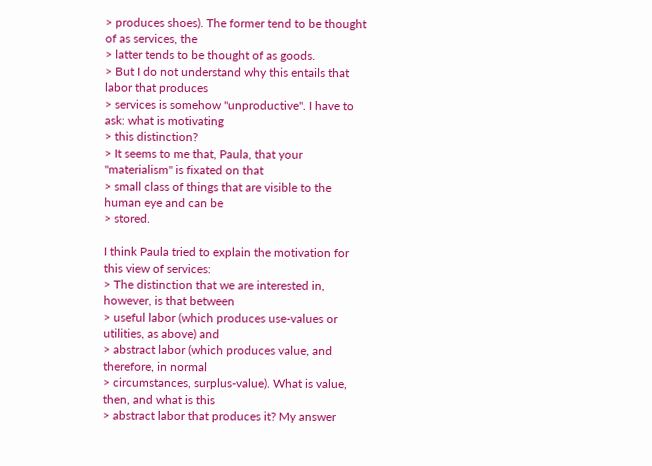> produces shoes). The former tend to be thought of as services, the
> latter tends to be thought of as goods.
> But I do not understand why this entails that labor that produces
> services is somehow "unproductive". I have to ask: what is motivating
> this distinction?
> It seems to me that, Paula, that your "materialism" is fixated on that
> small class of things that are visible to the human eye and can be
> stored.

I think Paula tried to explain the motivation for this view of services:
> The distinction that we are interested in, however, is that between
> useful labor (which produces use-values or utilities, as above) and
> abstract labor (which produces value, and therefore, in normal
> circumstances, surplus-value). What is value, then, and what is this
> abstract labor that produces it? My answer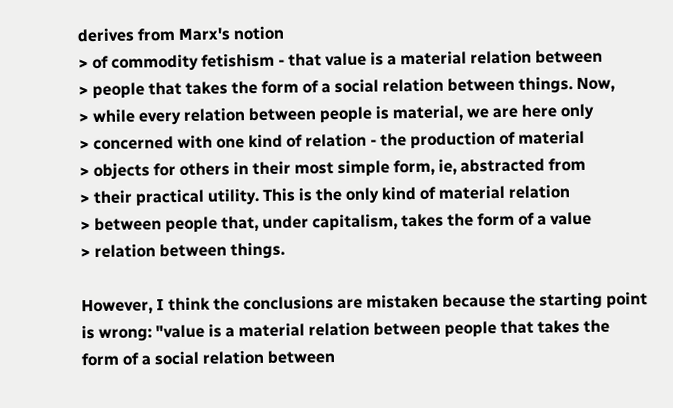derives from Marx's notion
> of commodity fetishism - that value is a material relation between
> people that takes the form of a social relation between things. Now,
> while every relation between people is material, we are here only
> concerned with one kind of relation - the production of material
> objects for others in their most simple form, ie, abstracted from
> their practical utility. This is the only kind of material relation
> between people that, under capitalism, takes the form of a value
> relation between things.

However, I think the conclusions are mistaken because the starting point
is wrong: "value is a material relation between people that takes the
form of a social relation between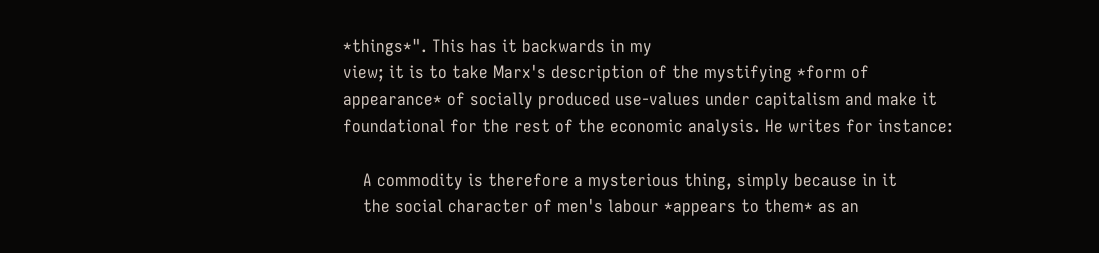*things*". This has it backwards in my
view; it is to take Marx's description of the mystifying *form of
appearance* of socially produced use-values under capitalism and make it
foundational for the rest of the economic analysis. He writes for instance:

    A commodity is therefore a mysterious thing, simply because in it
    the social character of men's labour *appears to them* as an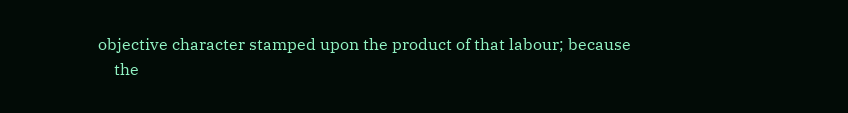objective character stamped upon the product of that labour; because
    the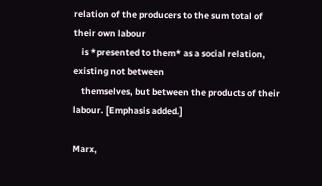relation of the producers to the sum total of their own labour
    is *presented to them* as a social relation, existing not between
    themselves, but between the products of their labour. [Emphasis added.]

Marx,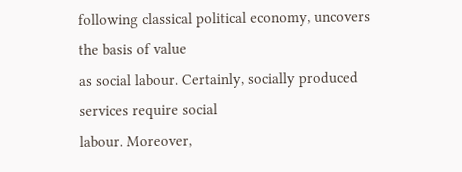following classical political economy, uncovers the basis of value
as social labour. Certainly, socially produced services require social
labour. Moreover,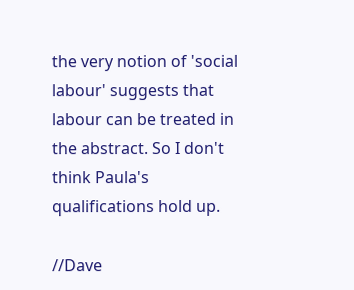the very notion of 'social labour' suggests that
labour can be treated in the abstract. So I don't think Paula's
qualifications hold up.

//Dave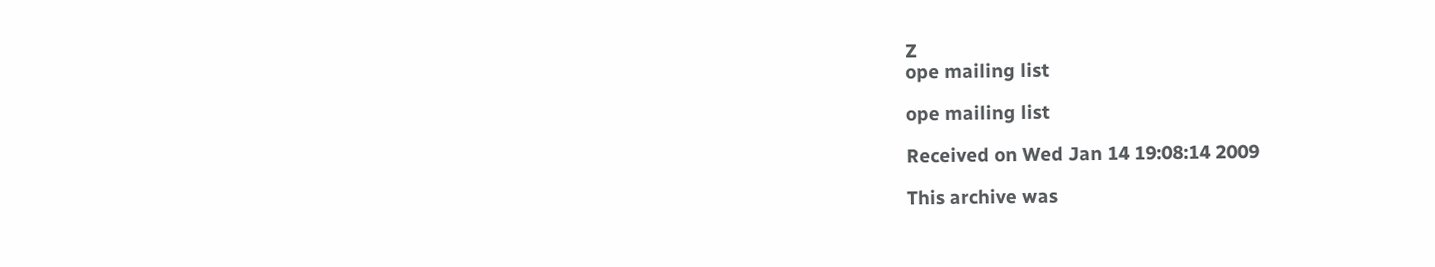Z
ope mailing list

ope mailing list

Received on Wed Jan 14 19:08:14 2009

This archive was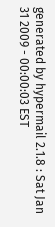generated by hypermail 2.1.8 : Sat Jan 31 2009 - 00:00:03 EST